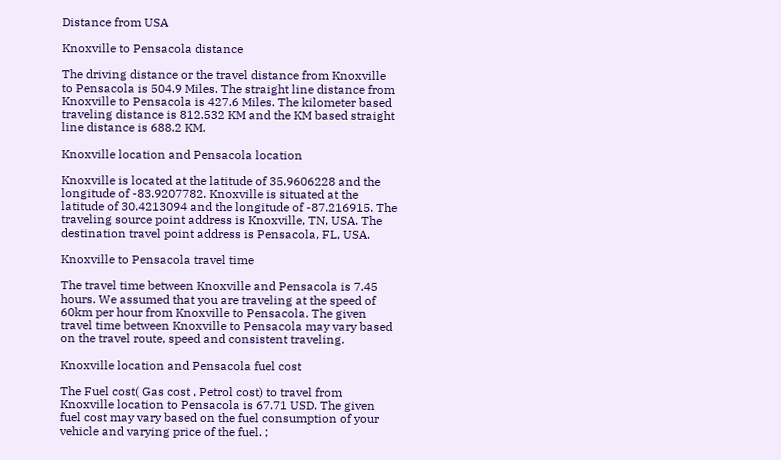Distance from USA

Knoxville to Pensacola distance

The driving distance or the travel distance from Knoxville to Pensacola is 504.9 Miles. The straight line distance from Knoxville to Pensacola is 427.6 Miles. The kilometer based traveling distance is 812.532 KM and the KM based straight line distance is 688.2 KM.

Knoxville location and Pensacola location

Knoxville is located at the latitude of 35.9606228 and the longitude of -83.9207782. Knoxville is situated at the latitude of 30.4213094 and the longitude of -87.216915. The traveling source point address is Knoxville, TN, USA. The destination travel point address is Pensacola, FL, USA.

Knoxville to Pensacola travel time

The travel time between Knoxville and Pensacola is 7.45 hours. We assumed that you are traveling at the speed of 60km per hour from Knoxville to Pensacola. The given travel time between Knoxville to Pensacola may vary based on the travel route, speed and consistent traveling.

Knoxville location and Pensacola fuel cost

The Fuel cost( Gas cost , Petrol cost) to travel from Knoxville location to Pensacola is 67.71 USD. The given fuel cost may vary based on the fuel consumption of your vehicle and varying price of the fuel. ;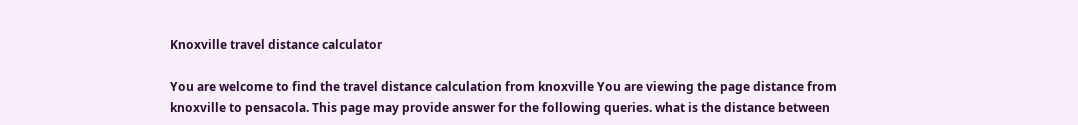Knoxville travel distance calculator

You are welcome to find the travel distance calculation from knoxville You are viewing the page distance from knoxville to pensacola. This page may provide answer for the following queries. what is the distance between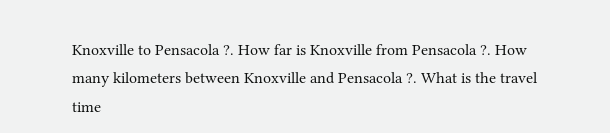Knoxville to Pensacola ?. How far is Knoxville from Pensacola ?. How many kilometers between Knoxville and Pensacola ?. What is the travel time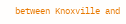between Knoxville and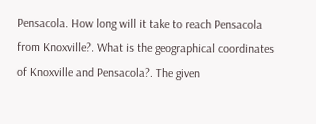Pensacola. How long will it take to reach Pensacola from Knoxville?. What is the geographical coordinates of Knoxville and Pensacola?. The given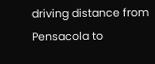driving distance from Pensacola to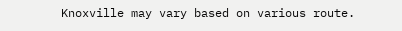Knoxville may vary based on various route.